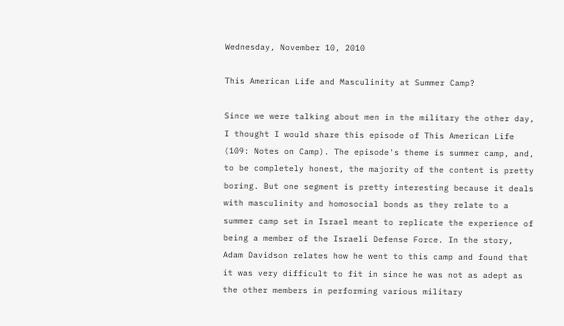Wednesday, November 10, 2010

This American Life and Masculinity at Summer Camp?

Since we were talking about men in the military the other day, I thought I would share this episode of This American Life (109: Notes on Camp). The episode's theme is summer camp, and, to be completely honest, the majority of the content is pretty boring. But one segment is pretty interesting because it deals with masculinity and homosocial bonds as they relate to a summer camp set in Israel meant to replicate the experience of being a member of the Israeli Defense Force. In the story, Adam Davidson relates how he went to this camp and found that it was very difficult to fit in since he was not as adept as the other members in performing various military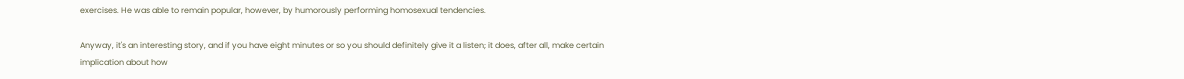exercises. He was able to remain popular, however, by humorously performing homosexual tendencies.

Anyway, it's an interesting story, and if you have eight minutes or so you should definitely give it a listen; it does, after all, make certain implication about how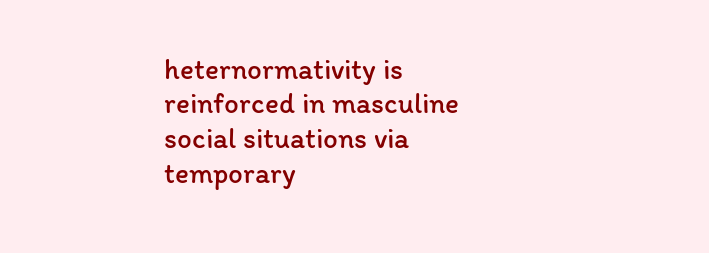heternormativity is reinforced in masculine social situations via temporary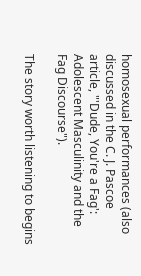homosexual performances (also discussed in the C. J. Pascoe article, "'Dude, You're a Fag': Adolescent Masculinity and the Fag Discourse").

The story worth listening to begins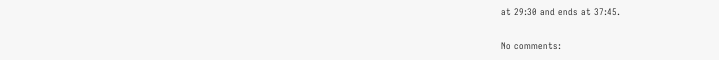at 29:30 and ends at 37:45.

No comments: